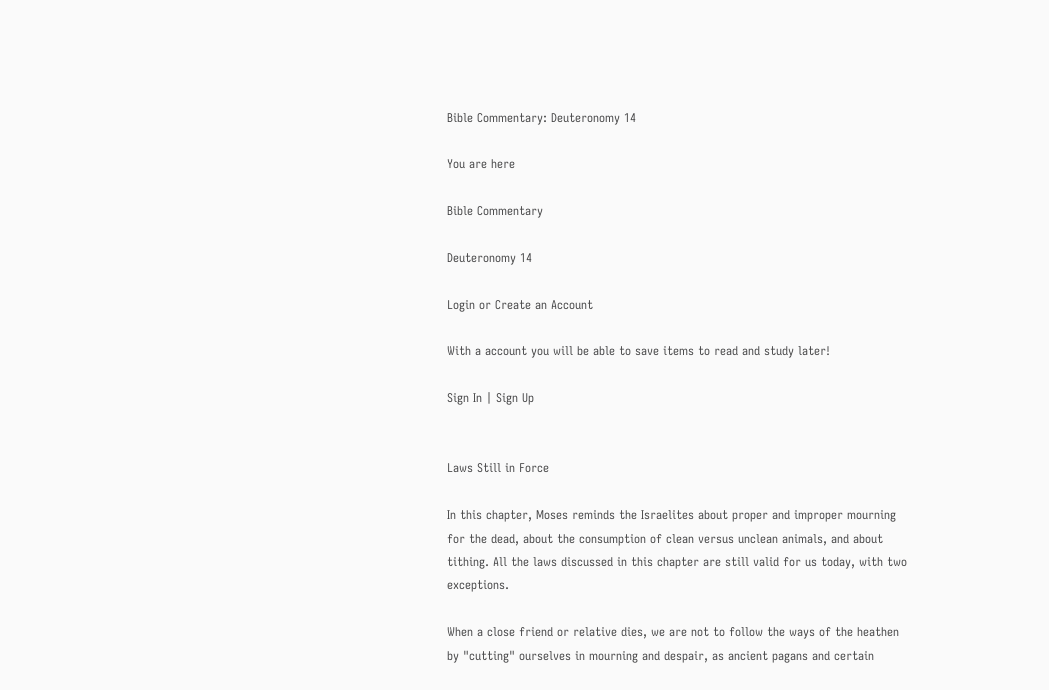Bible Commentary: Deuteronomy 14

You are here

Bible Commentary

Deuteronomy 14

Login or Create an Account

With a account you will be able to save items to read and study later!

Sign In | Sign Up


Laws Still in Force

In this chapter, Moses reminds the Israelites about proper and improper mourning for the dead, about the consumption of clean versus unclean animals, and about tithing. All the laws discussed in this chapter are still valid for us today, with two exceptions.

When a close friend or relative dies, we are not to follow the ways of the heathen by "cutting" ourselves in mourning and despair, as ancient pagans and certain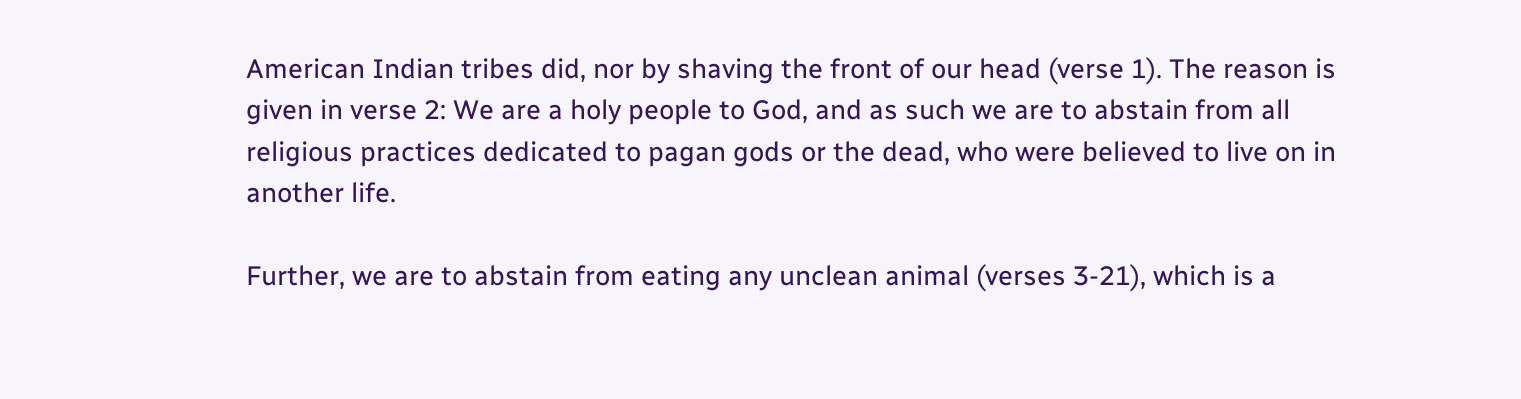American Indian tribes did, nor by shaving the front of our head (verse 1). The reason is given in verse 2: We are a holy people to God, and as such we are to abstain from all religious practices dedicated to pagan gods or the dead, who were believed to live on in another life.

Further, we are to abstain from eating any unclean animal (verses 3-21), which is a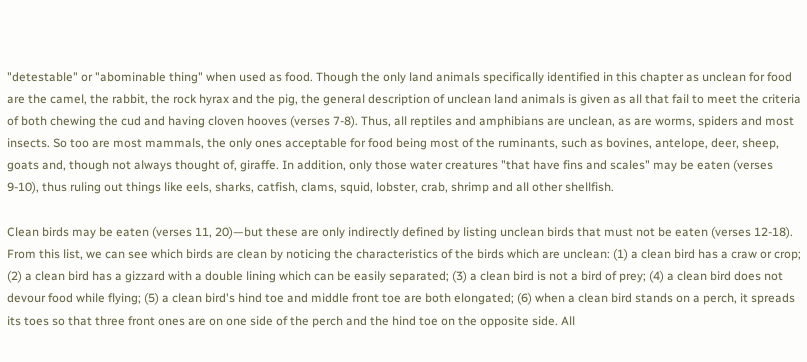"detestable" or "abominable thing" when used as food. Though the only land animals specifically identified in this chapter as unclean for food are the camel, the rabbit, the rock hyrax and the pig, the general description of unclean land animals is given as all that fail to meet the criteria of both chewing the cud and having cloven hooves (verses 7-8). Thus, all reptiles and amphibians are unclean, as are worms, spiders and most insects. So too are most mammals, the only ones acceptable for food being most of the ruminants, such as bovines, antelope, deer, sheep, goats and, though not always thought of, giraffe. In addition, only those water creatures "that have fins and scales" may be eaten (verses 9-10), thus ruling out things like eels, sharks, catfish, clams, squid, lobster, crab, shrimp and all other shellfish.

Clean birds may be eaten (verses 11, 20)—but these are only indirectly defined by listing unclean birds that must not be eaten (verses 12-18). From this list, we can see which birds are clean by noticing the characteristics of the birds which are unclean: (1) a clean bird has a craw or crop; (2) a clean bird has a gizzard with a double lining which can be easily separated; (3) a clean bird is not a bird of prey; (4) a clean bird does not devour food while flying; (5) a clean bird's hind toe and middle front toe are both elongated; (6) when a clean bird stands on a perch, it spreads its toes so that three front ones are on one side of the perch and the hind toe on the opposite side. All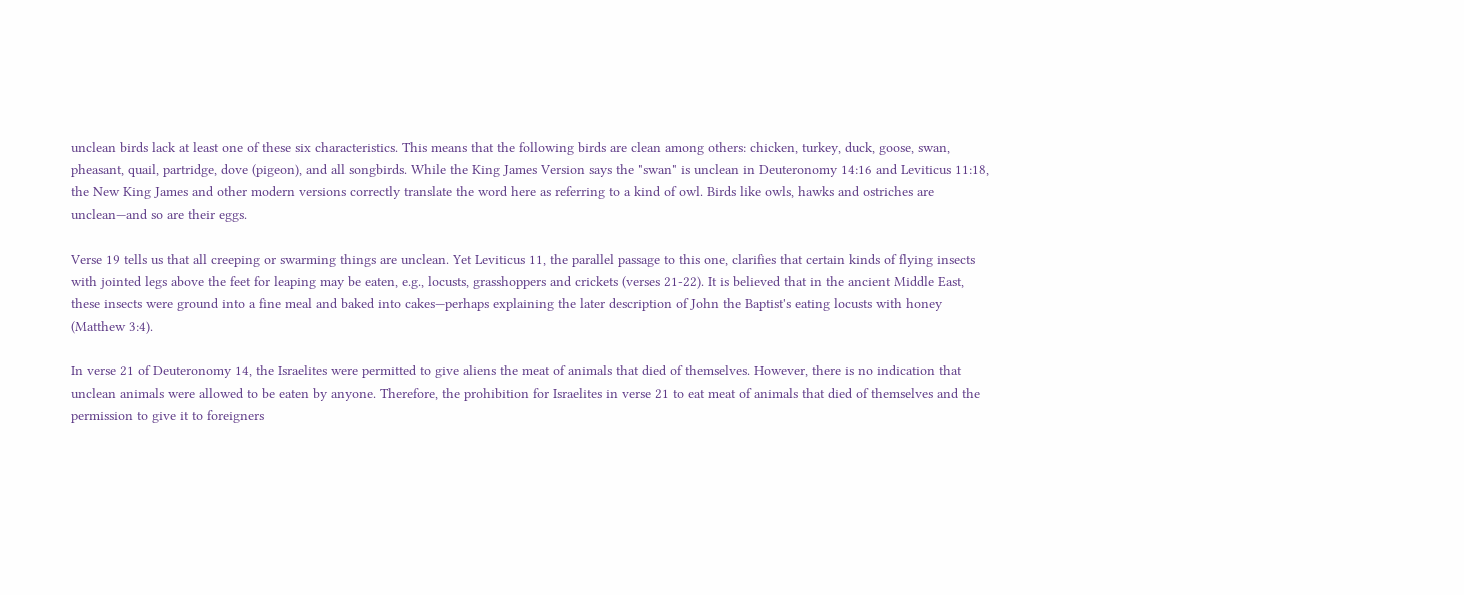unclean birds lack at least one of these six characteristics. This means that the following birds are clean among others: chicken, turkey, duck, goose, swan, pheasant, quail, partridge, dove (pigeon), and all songbirds. While the King James Version says the "swan" is unclean in Deuteronomy 14:16 and Leviticus 11:18, the New King James and other modern versions correctly translate the word here as referring to a kind of owl. Birds like owls, hawks and ostriches are unclean—and so are their eggs.

Verse 19 tells us that all creeping or swarming things are unclean. Yet Leviticus 11, the parallel passage to this one, clarifies that certain kinds of flying insects with jointed legs above the feet for leaping may be eaten, e.g., locusts, grasshoppers and crickets (verses 21-22). It is believed that in the ancient Middle East, these insects were ground into a fine meal and baked into cakes—perhaps explaining the later description of John the Baptist's eating locusts with honey (Matthew 3:4).

In verse 21 of Deuteronomy 14, the Israelites were permitted to give aliens the meat of animals that died of themselves. However, there is no indication that unclean animals were allowed to be eaten by anyone. Therefore, the prohibition for Israelites in verse 21 to eat meat of animals that died of themselves and the permission to give it to foreigners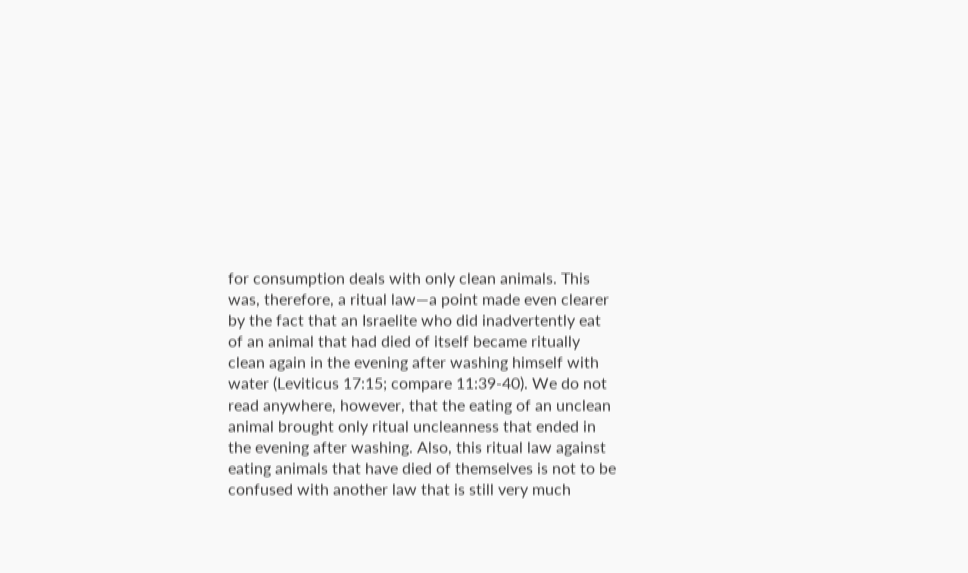for consumption deals with only clean animals. This was, therefore, a ritual law—a point made even clearer by the fact that an Israelite who did inadvertently eat of an animal that had died of itself became ritually clean again in the evening after washing himself with water (Leviticus 17:15; compare 11:39-40). We do not read anywhere, however, that the eating of an unclean animal brought only ritual uncleanness that ended in the evening after washing. Also, this ritual law against eating animals that have died of themselves is not to be confused with another law that is still very much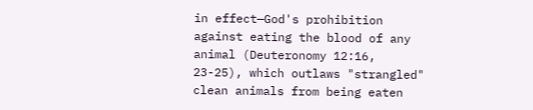in effect—God's prohibition against eating the blood of any animal (Deuteronomy 12:16, 23-25), which outlaws "strangled" clean animals from being eaten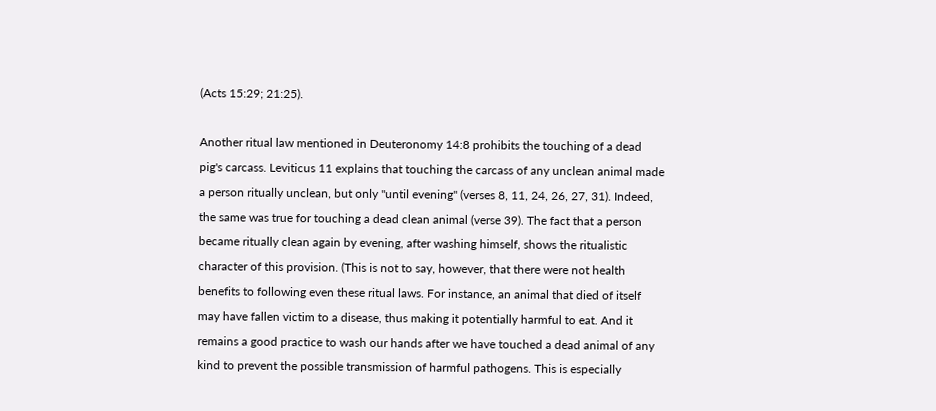(Acts 15:29; 21:25).

Another ritual law mentioned in Deuteronomy 14:8 prohibits the touching of a dead pig's carcass. Leviticus 11 explains that touching the carcass of any unclean animal made a person ritually unclean, but only "until evening" (verses 8, 11, 24, 26, 27, 31). Indeed, the same was true for touching a dead clean animal (verse 39). The fact that a person became ritually clean again by evening, after washing himself, shows the ritualistic character of this provision. (This is not to say, however, that there were not health benefits to following even these ritual laws. For instance, an animal that died of itself may have fallen victim to a disease, thus making it potentially harmful to eat. And it remains a good practice to wash our hands after we have touched a dead animal of any kind to prevent the possible transmission of harmful pathogens. This is especially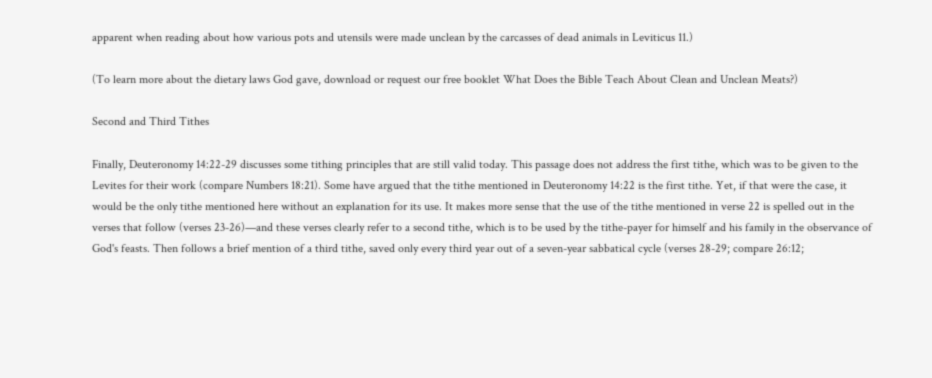apparent when reading about how various pots and utensils were made unclean by the carcasses of dead animals in Leviticus 11.)

(To learn more about the dietary laws God gave, download or request our free booklet What Does the Bible Teach About Clean and Unclean Meats?)

Second and Third Tithes

Finally, Deuteronomy 14:22-29 discusses some tithing principles that are still valid today. This passage does not address the first tithe, which was to be given to the Levites for their work (compare Numbers 18:21). Some have argued that the tithe mentioned in Deuteronomy 14:22 is the first tithe. Yet, if that were the case, it would be the only tithe mentioned here without an explanation for its use. It makes more sense that the use of the tithe mentioned in verse 22 is spelled out in the verses that follow (verses 23-26)—and these verses clearly refer to a second tithe, which is to be used by the tithe-payer for himself and his family in the observance of God's feasts. Then follows a brief mention of a third tithe, saved only every third year out of a seven-year sabbatical cycle (verses 28-29; compare 26:12;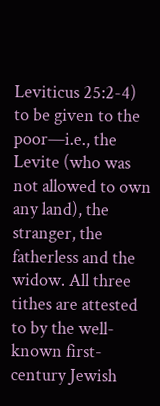Leviticus 25:2-4) to be given to the poor—i.e., the Levite (who was not allowed to own any land), the stranger, the fatherless and the widow. All three tithes are attested to by the well-known first-century Jewish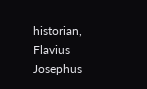historian, Flavius Josephus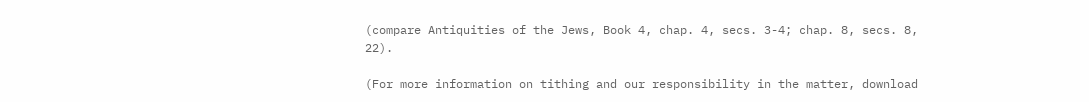(compare Antiquities of the Jews, Book 4, chap. 4, secs. 3-4; chap. 8, secs. 8, 22).

(For more information on tithing and our responsibility in the matter, download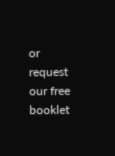or request our free booklet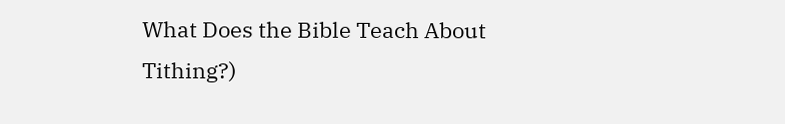What Does the Bible Teach About Tithing?)